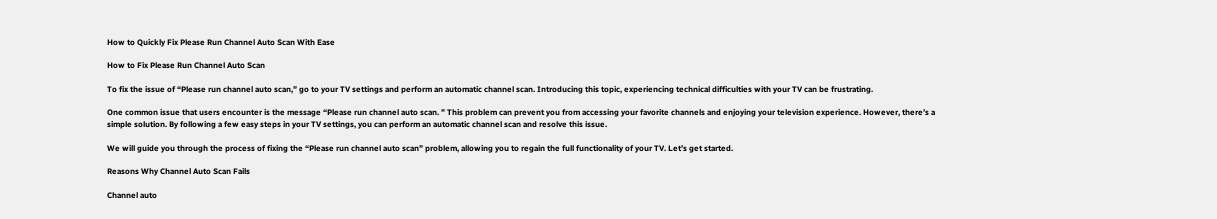How to Quickly Fix Please Run Channel Auto Scan With Ease

How to Fix Please Run Channel Auto Scan

To fix the issue of “Please run channel auto scan,” go to your TV settings and perform an automatic channel scan. Introducing this topic, experiencing technical difficulties with your TV can be frustrating.

One common issue that users encounter is the message “Please run channel auto scan. ” This problem can prevent you from accessing your favorite channels and enjoying your television experience. However, there’s a simple solution. By following a few easy steps in your TV settings, you can perform an automatic channel scan and resolve this issue.

We will guide you through the process of fixing the “Please run channel auto scan” problem, allowing you to regain the full functionality of your TV. Let’s get started.

Reasons Why Channel Auto Scan Fails

Channel auto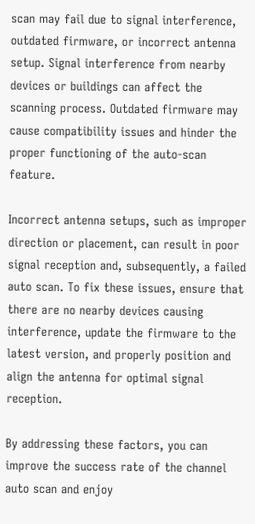scan may fail due to signal interference, outdated firmware, or incorrect antenna setup. Signal interference from nearby devices or buildings can affect the scanning process. Outdated firmware may cause compatibility issues and hinder the proper functioning of the auto-scan feature.

Incorrect antenna setups, such as improper direction or placement, can result in poor signal reception and, subsequently, a failed auto scan. To fix these issues, ensure that there are no nearby devices causing interference, update the firmware to the latest version, and properly position and align the antenna for optimal signal reception.

By addressing these factors, you can improve the success rate of the channel auto scan and enjoy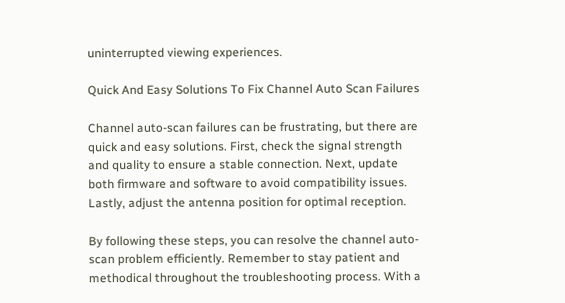uninterrupted viewing experiences.

Quick And Easy Solutions To Fix Channel Auto Scan Failures

Channel auto-scan failures can be frustrating, but there are quick and easy solutions. First, check the signal strength and quality to ensure a stable connection. Next, update both firmware and software to avoid compatibility issues. Lastly, adjust the antenna position for optimal reception.

By following these steps, you can resolve the channel auto-scan problem efficiently. Remember to stay patient and methodical throughout the troubleshooting process. With a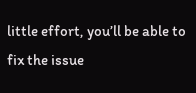little effort, you’ll be able to fix the issue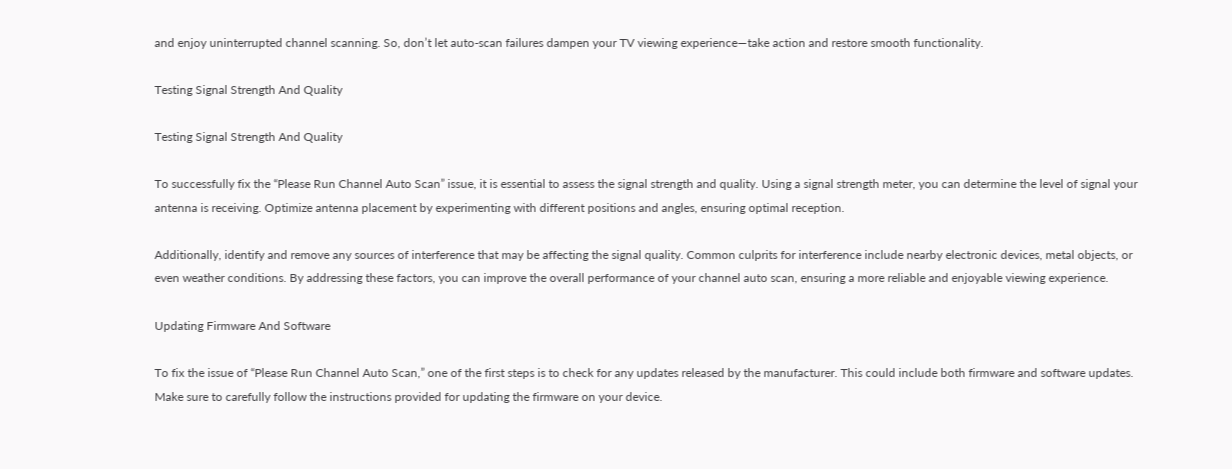and enjoy uninterrupted channel scanning. So, don’t let auto-scan failures dampen your TV viewing experience—take action and restore smooth functionality.

Testing Signal Strength And Quality

Testing Signal Strength And Quality

To successfully fix the “Please Run Channel Auto Scan” issue, it is essential to assess the signal strength and quality. Using a signal strength meter, you can determine the level of signal your antenna is receiving. Optimize antenna placement by experimenting with different positions and angles, ensuring optimal reception.

Additionally, identify and remove any sources of interference that may be affecting the signal quality. Common culprits for interference include nearby electronic devices, metal objects, or even weather conditions. By addressing these factors, you can improve the overall performance of your channel auto scan, ensuring a more reliable and enjoyable viewing experience.

Updating Firmware And Software

To fix the issue of “Please Run Channel Auto Scan,” one of the first steps is to check for any updates released by the manufacturer. This could include both firmware and software updates. Make sure to carefully follow the instructions provided for updating the firmware on your device.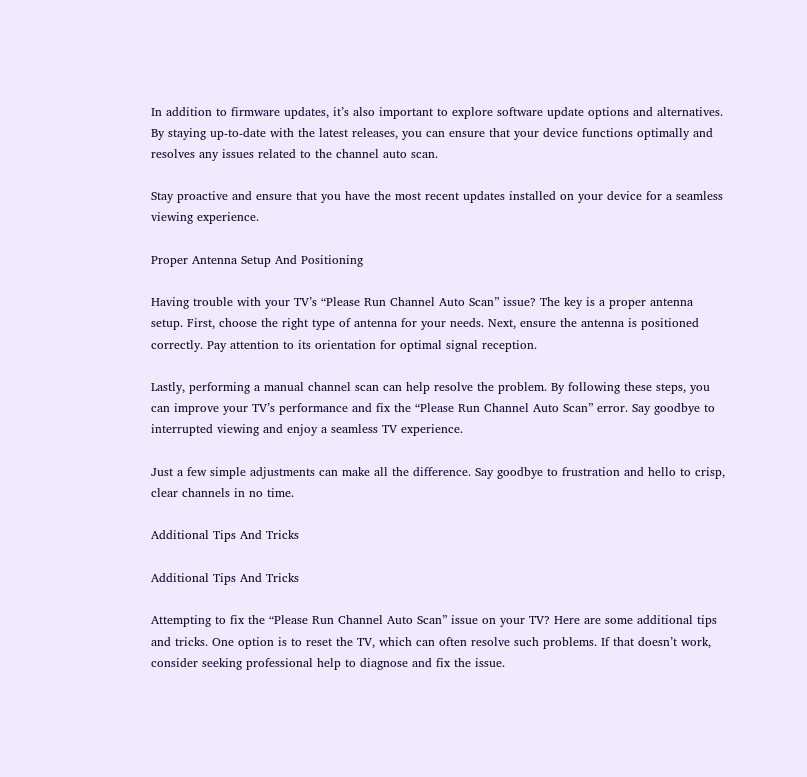In addition to firmware updates, it’s also important to explore software update options and alternatives. By staying up-to-date with the latest releases, you can ensure that your device functions optimally and resolves any issues related to the channel auto scan.

Stay proactive and ensure that you have the most recent updates installed on your device for a seamless viewing experience.

Proper Antenna Setup And Positioning

Having trouble with your TV’s “Please Run Channel Auto Scan” issue? The key is a proper antenna setup. First, choose the right type of antenna for your needs. Next, ensure the antenna is positioned correctly. Pay attention to its orientation for optimal signal reception.

Lastly, performing a manual channel scan can help resolve the problem. By following these steps, you can improve your TV’s performance and fix the “Please Run Channel Auto Scan” error. Say goodbye to interrupted viewing and enjoy a seamless TV experience.

Just a few simple adjustments can make all the difference. Say goodbye to frustration and hello to crisp, clear channels in no time.

Additional Tips And Tricks

Additional Tips And Tricks

Attempting to fix the “Please Run Channel Auto Scan” issue on your TV? Here are some additional tips and tricks. One option is to reset the TV, which can often resolve such problems. If that doesn’t work, consider seeking professional help to diagnose and fix the issue.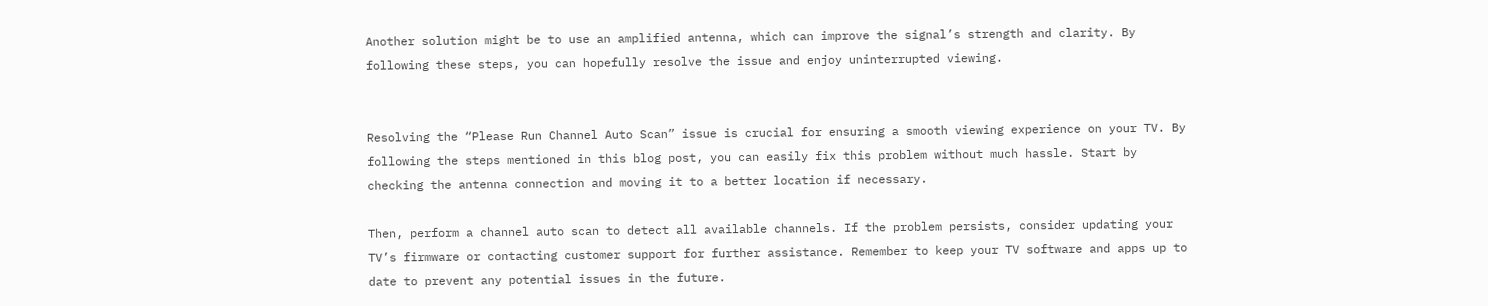Another solution might be to use an amplified antenna, which can improve the signal’s strength and clarity. By following these steps, you can hopefully resolve the issue and enjoy uninterrupted viewing.


Resolving the “Please Run Channel Auto Scan” issue is crucial for ensuring a smooth viewing experience on your TV. By following the steps mentioned in this blog post, you can easily fix this problem without much hassle. Start by checking the antenna connection and moving it to a better location if necessary.

Then, perform a channel auto scan to detect all available channels. If the problem persists, consider updating your TV’s firmware or contacting customer support for further assistance. Remember to keep your TV software and apps up to date to prevent any potential issues in the future.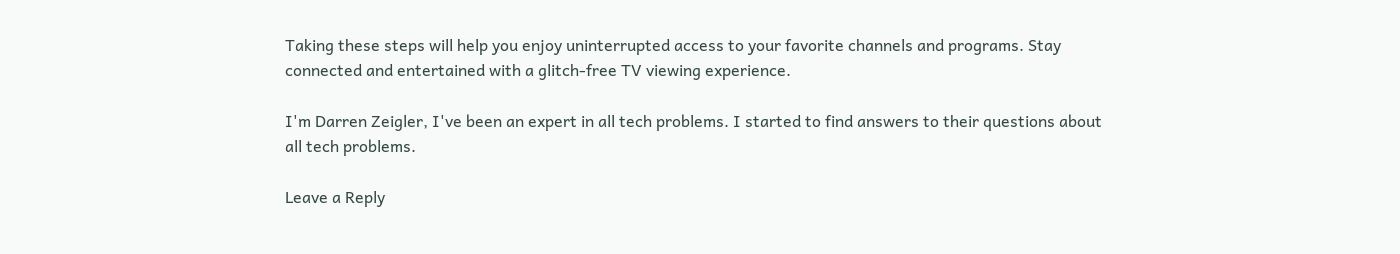Taking these steps will help you enjoy uninterrupted access to your favorite channels and programs. Stay connected and entertained with a glitch-free TV viewing experience.

I'm Darren Zeigler, I've been an expert in all tech problems. I started to find answers to their questions about all tech problems.

Leave a Reply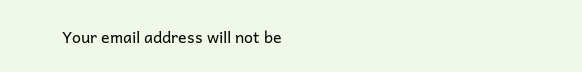Your email address will not be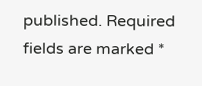published. Required fields are marked *